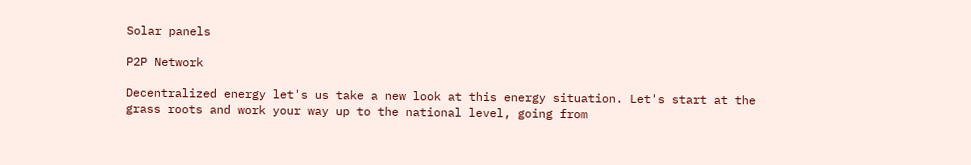Solar panels

P2P Network

Decentralized energy let's us take a new look at this energy situation. Let's start at the grass roots and work your way up to the national level, going from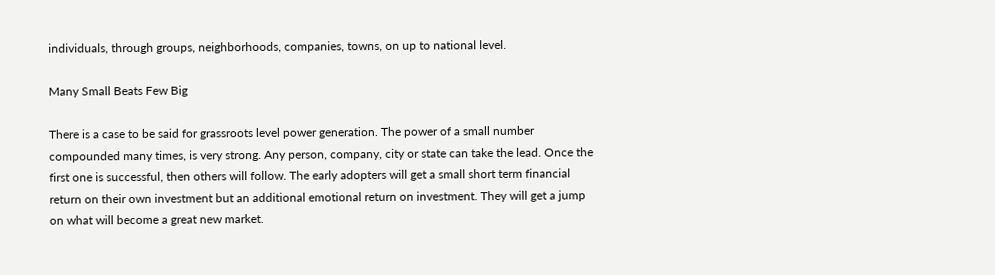individuals, through groups, neighborhoods, companies, towns, on up to national level.

Many Small Beats Few Big

There is a case to be said for grassroots level power generation. The power of a small number compounded many times, is very strong. Any person, company, city or state can take the lead. Once the first one is successful, then others will follow. The early adopters will get a small short term financial return on their own investment but an additional emotional return on investment. They will get a jump on what will become a great new market.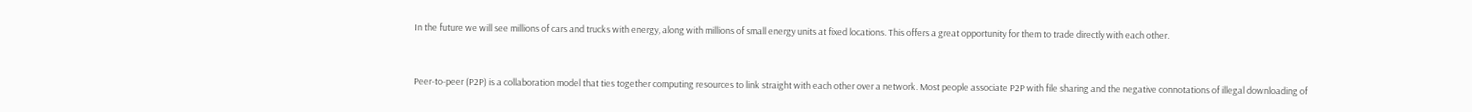In the future we will see millions of cars and trucks with energy, along with millions of small energy units at fixed locations. This offers a great opportunity for them to trade directly with each other.


Peer-to-peer (P2P) is a collaboration model that ties together computing resources to link straight with each other over a network. Most people associate P2P with file sharing and the negative connotations of illegal downloading of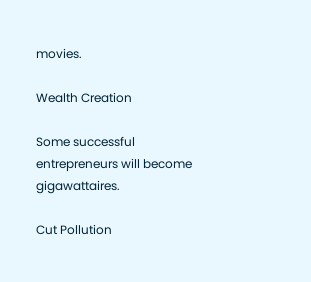movies.

Wealth Creation

Some successful entrepreneurs will become gigawattaires.

Cut Pollution